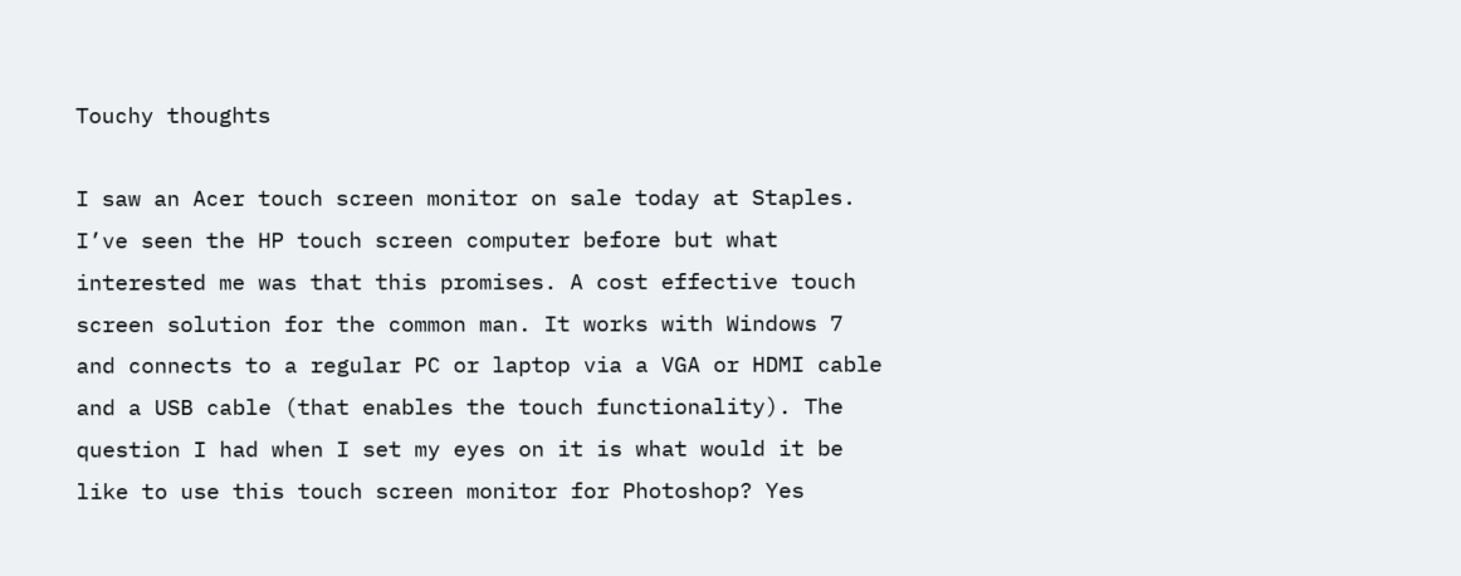Touchy thoughts

I saw an Acer touch screen monitor on sale today at Staples. I’ve seen the HP touch screen computer before but what interested me was that this promises. A cost effective touch screen solution for the common man. It works with Windows 7 and connects to a regular PC or laptop via a VGA or HDMI cable and a USB cable (that enables the touch functionality). The question I had when I set my eyes on it is what would it be like to use this touch screen monitor for Photoshop? Yes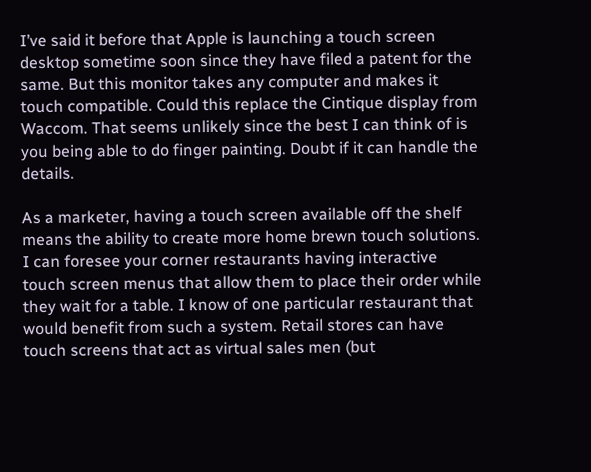I’ve said it before that Apple is launching a touch screen desktop sometime soon since they have filed a patent for the same. But this monitor takes any computer and makes it touch compatible. Could this replace the Cintique display from Waccom. That seems unlikely since the best I can think of is you being able to do finger painting. Doubt if it can handle the details.

As a marketer, having a touch screen available off the shelf means the ability to create more home brewn touch solutions. I can foresee your corner restaurants having interactive touch screen menus that allow them to place their order while they wait for a table. I know of one particular restaurant that would benefit from such a system. Retail stores can have touch screens that act as virtual sales men (but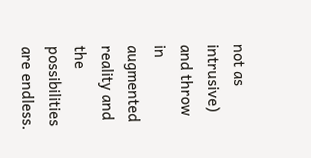not as intrusive) and throw in augmented reality and the possibilities are endless.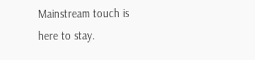Mainstream touch is here to stay.